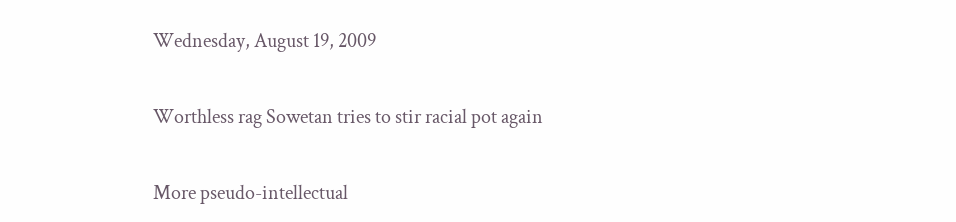Wednesday, August 19, 2009

Worthless rag Sowetan tries to stir racial pot again

More pseudo-intellectual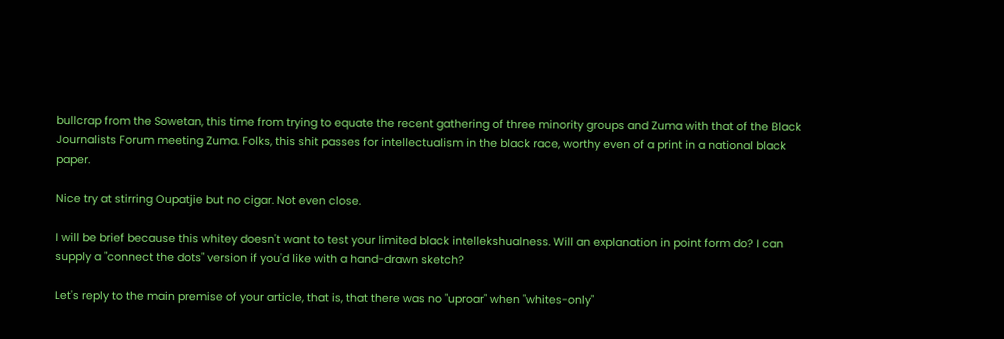bullcrap from the Sowetan, this time from trying to equate the recent gathering of three minority groups and Zuma with that of the Black Journalists Forum meeting Zuma. Folks, this shit passes for intellectualism in the black race, worthy even of a print in a national black paper.

Nice try at stirring Oupatjie but no cigar. Not even close.

I will be brief because this whitey doesn't want to test your limited black intellekshualness. Will an explanation in point form do? I can supply a "connect the dots" version if you'd like with a hand-drawn sketch?

Let's reply to the main premise of your article, that is, that there was no "uproar" when "whites-only"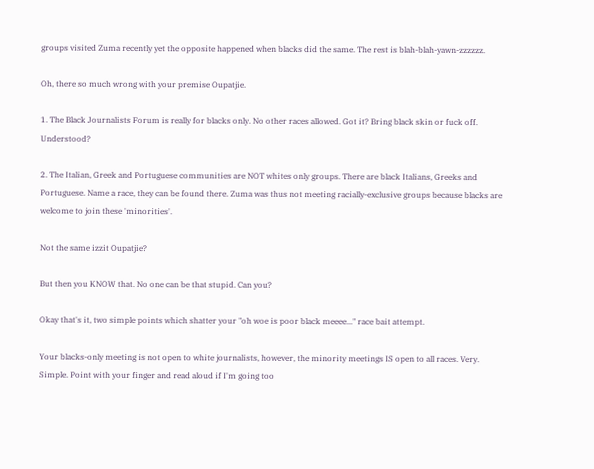groups visited Zuma recently yet the opposite happened when blacks did the same. The rest is blah-blah-yawn-zzzzzz.

Oh, there so much wrong with your premise Oupatjie.

1. The Black Journalists Forum is really for blacks only. No other races allowed. Got it? Bring black skin or fuck off. Understood?

2. The Italian, Greek and Portuguese communities are NOT whites only groups. There are black Italians, Greeks and Portuguese. Name a race, they can be found there. Zuma was thus not meeting racially-exclusive groups because blacks are welcome to join these 'minorities'.

Not the same izzit Oupatjie?

But then you KNOW that. No one can be that stupid. Can you?

Okay that's it, two simple points which shatter your "oh woe is poor black meeee..." race bait attempt.

Your blacks-only meeting is not open to white journalists, however, the minority meetings IS open to all races. Very. Simple. Point with your finger and read aloud if I'm going too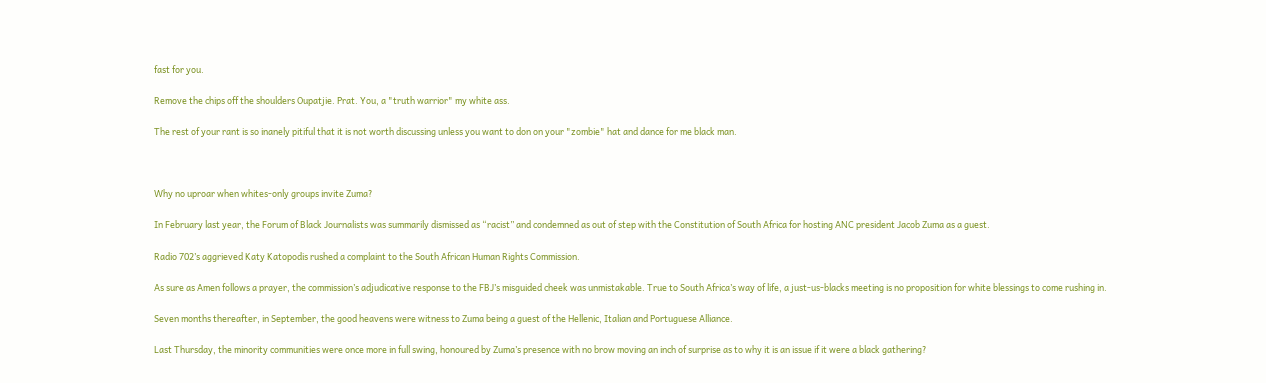fast for you.

Remove the chips off the shoulders Oupatjie. Prat. You, a "truth warrior" my white ass.

The rest of your rant is so inanely pitiful that it is not worth discussing unless you want to don on your "zombie" hat and dance for me black man.



Why no uproar when whites-only groups invite Zuma?

In February last year, the Forum of Black Journalists was summarily dismissed as “racist” and condemned as out of step with the Constitution of South Africa for hosting ANC president Jacob Zuma as a guest.

Radio 702’s aggrieved Katy Katopodis rushed a complaint to the South African Human Rights Commission.

As sure as Amen follows a prayer, the commission’s adjudicative response to the FBJ’s misguided cheek was unmistakable. True to South Africa’s way of life, a just-us-blacks meeting is no proposition for white blessings to come rushing in.

Seven months thereafter, in September, the good heavens were witness to Zuma being a guest of the Hellenic, Italian and Portuguese Alliance.

Last Thursday, the minority communities were once more in full swing, honoured by Zuma’s presence with no brow moving an inch of surprise as to why it is an issue if it were a black gathering?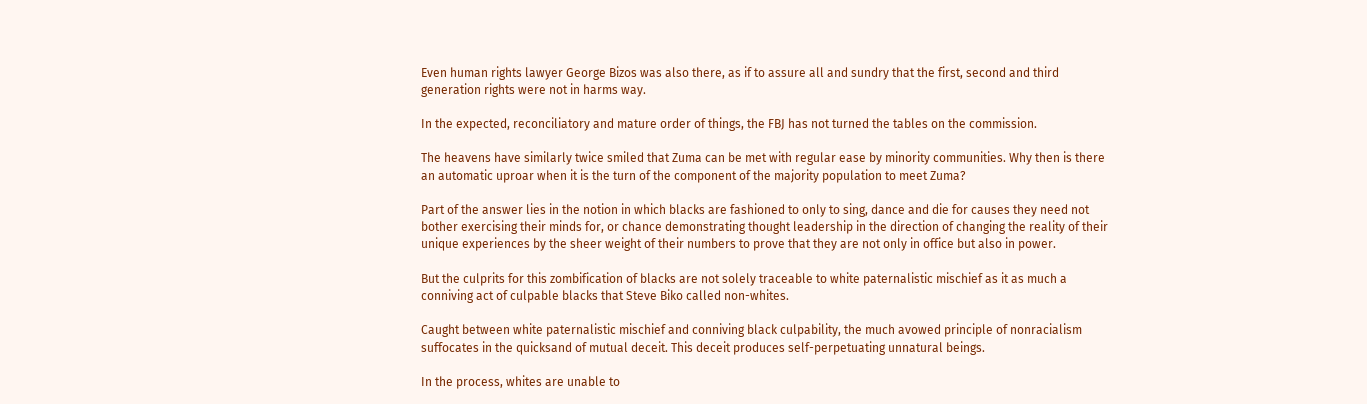Even human rights lawyer George Bizos was also there, as if to assure all and sundry that the first, second and third generation rights were not in harms way.

In the expected, reconciliatory and mature order of things, the FBJ has not turned the tables on the commission.

The heavens have similarly twice smiled that Zuma can be met with regular ease by minority communities. Why then is there an automatic uproar when it is the turn of the component of the majority population to meet Zuma?

Part of the answer lies in the notion in which blacks are fashioned to only to sing, dance and die for causes they need not bother exercising their minds for, or chance demonstrating thought leadership in the direction of changing the reality of their unique experiences by the sheer weight of their numbers to prove that they are not only in office but also in power.

But the culprits for this zombification of blacks are not solely traceable to white paternalistic mischief as it as much a conniving act of culpable blacks that Steve Biko called non-whites.

Caught between white paternalistic mischief and conniving black culpability, the much avowed principle of nonracialism suffocates in the quicksand of mutual deceit. This deceit produces self-perpetuating unnatural beings.

In the process, whites are unable to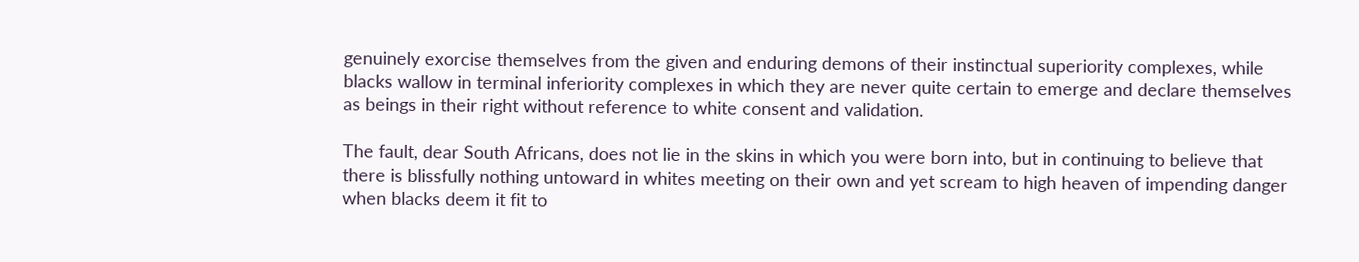genuinely exorcise themselves from the given and enduring demons of their instinctual superiority complexes, while blacks wallow in terminal inferiority complexes in which they are never quite certain to emerge and declare themselves as beings in their right without reference to white consent and validation.

The fault, dear South Africans, does not lie in the skins in which you were born into, but in continuing to believe that there is blissfully nothing untoward in whites meeting on their own and yet scream to high heaven of impending danger when blacks deem it fit to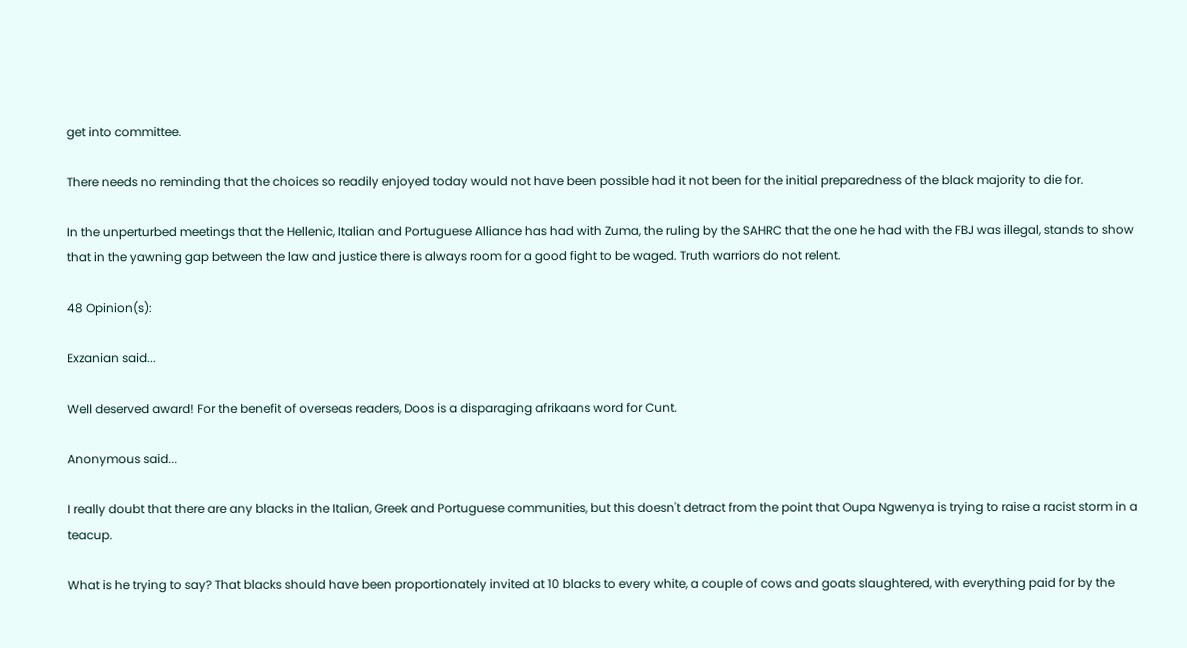get into committee.

There needs no reminding that the choices so readily enjoyed today would not have been possible had it not been for the initial preparedness of the black majority to die for.

In the unperturbed meetings that the Hellenic, Italian and Portuguese Alliance has had with Zuma, the ruling by the SAHRC that the one he had with the FBJ was illegal, stands to show that in the yawning gap between the law and justice there is always room for a good fight to be waged. Truth warriors do not relent.

48 Opinion(s):

Exzanian said...

Well deserved award! For the benefit of overseas readers, Doos is a disparaging afrikaans word for Cunt.

Anonymous said...

I really doubt that there are any blacks in the Italian, Greek and Portuguese communities, but this doesn't detract from the point that Oupa Ngwenya is trying to raise a racist storm in a teacup.

What is he trying to say? That blacks should have been proportionately invited at 10 blacks to every white, a couple of cows and goats slaughtered, with everything paid for by the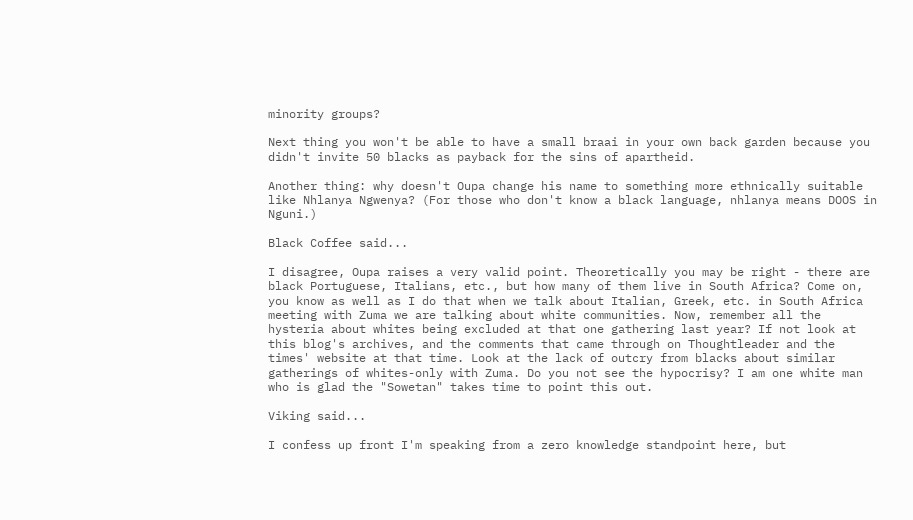minority groups?

Next thing you won't be able to have a small braai in your own back garden because you didn't invite 50 blacks as payback for the sins of apartheid.

Another thing: why doesn't Oupa change his name to something more ethnically suitable like Nhlanya Ngwenya? (For those who don't know a black language, nhlanya means DOOS in Nguni.)

Black Coffee said...

I disagree, Oupa raises a very valid point. Theoretically you may be right - there are black Portuguese, Italians, etc., but how many of them live in South Africa? Come on, you know as well as I do that when we talk about Italian, Greek, etc. in South Africa meeting with Zuma we are talking about white communities. Now, remember all the hysteria about whites being excluded at that one gathering last year? If not look at this blog's archives, and the comments that came through on Thoughtleader and the times' website at that time. Look at the lack of outcry from blacks about similar gatherings of whites-only with Zuma. Do you not see the hypocrisy? I am one white man who is glad the "Sowetan" takes time to point this out.

Viking said...

I confess up front I'm speaking from a zero knowledge standpoint here, but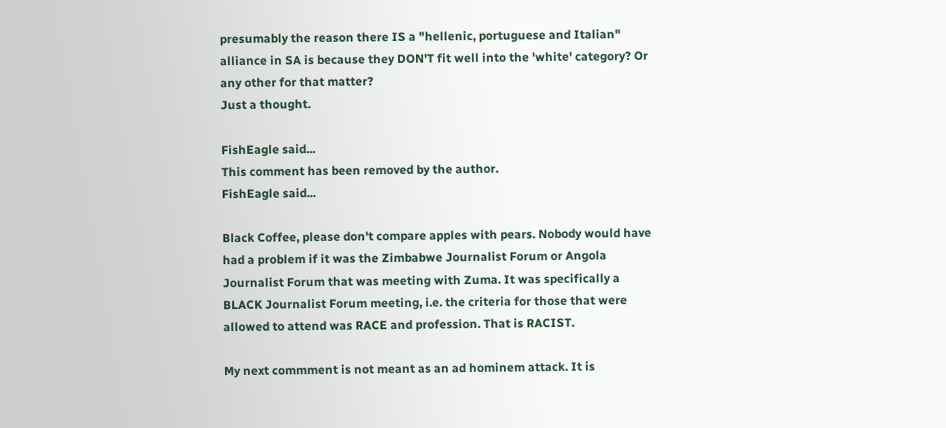presumably the reason there IS a "hellenic, portuguese and Italian" alliance in SA is because they DON'T fit well into the 'white' category? Or any other for that matter?
Just a thought.

FishEagle said...
This comment has been removed by the author.
FishEagle said...

Black Coffee, please don't compare apples with pears. Nobody would have had a problem if it was the Zimbabwe Journalist Forum or Angola Journalist Forum that was meeting with Zuma. It was specifically a BLACK Journalist Forum meeting, i.e. the criteria for those that were allowed to attend was RACE and profession. That is RACIST.

My next commment is not meant as an ad hominem attack. It is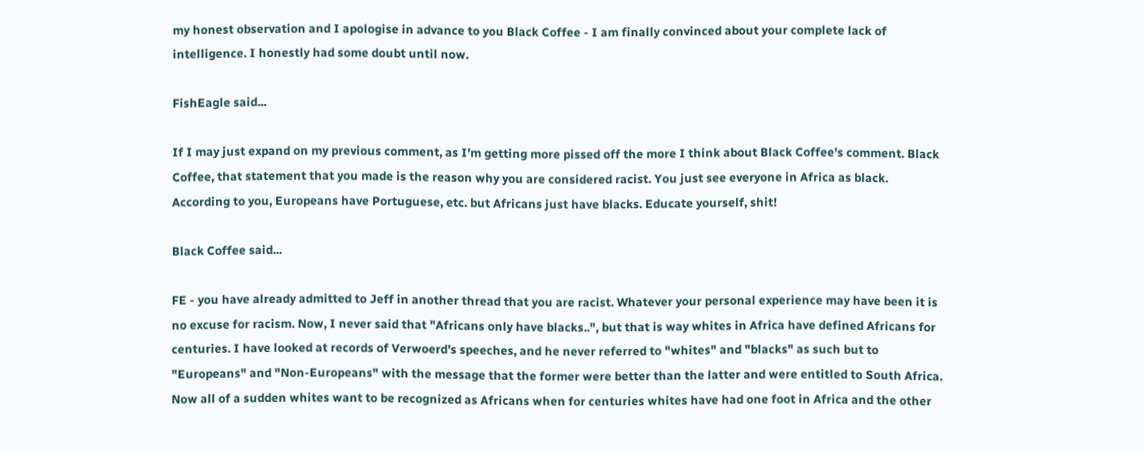my honest observation and I apologise in advance to you Black Coffee - I am finally convinced about your complete lack of intelligence. I honestly had some doubt until now.

FishEagle said...

If I may just expand on my previous comment, as I'm getting more pissed off the more I think about Black Coffee's comment. Black Coffee, that statement that you made is the reason why you are considered racist. You just see everyone in Africa as black. According to you, Europeans have Portuguese, etc. but Africans just have blacks. Educate yourself, shit!

Black Coffee said...

FE - you have already admitted to Jeff in another thread that you are racist. Whatever your personal experience may have been it is no excuse for racism. Now, I never said that "Africans only have blacks..", but that is way whites in Africa have defined Africans for centuries. I have looked at records of Verwoerd's speeches, and he never referred to "whites" and "blacks" as such but to "Europeans" and "Non-Europeans" with the message that the former were better than the latter and were entitled to South Africa. Now all of a sudden whites want to be recognized as Africans when for centuries whites have had one foot in Africa and the other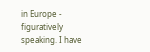in Europe - figuratively speaking. I have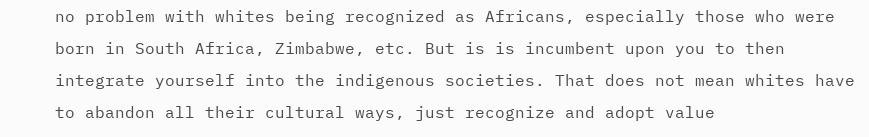no problem with whites being recognized as Africans, especially those who were born in South Africa, Zimbabwe, etc. But is is incumbent upon you to then integrate yourself into the indigenous societies. That does not mean whites have to abandon all their cultural ways, just recognize and adopt value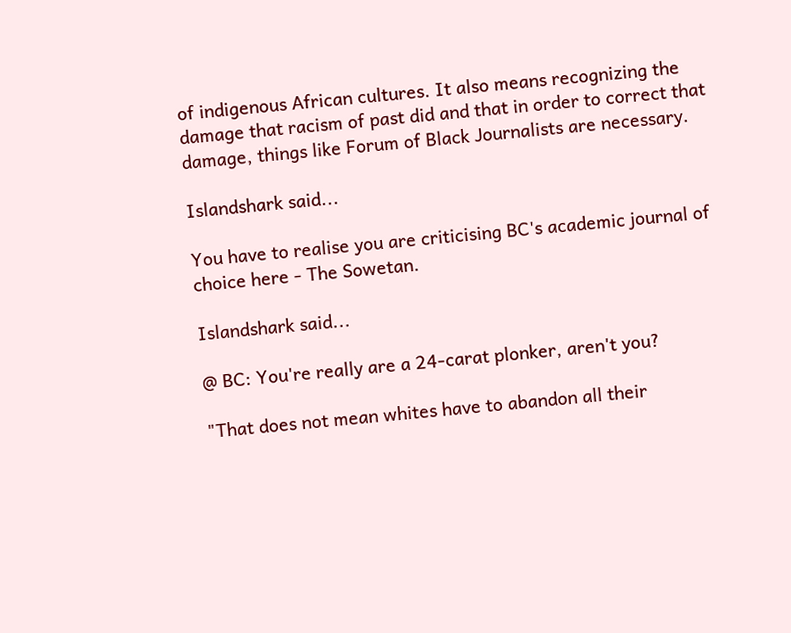of indigenous African cultures. It also means recognizing the damage that racism of past did and that in order to correct that damage, things like Forum of Black Journalists are necessary.

Islandshark said...

You have to realise you are criticising BC's academic journal of choice here - The Sowetan.

Islandshark said...

@ BC: You're really are a 24-carat plonker, aren't you?

"That does not mean whites have to abandon all their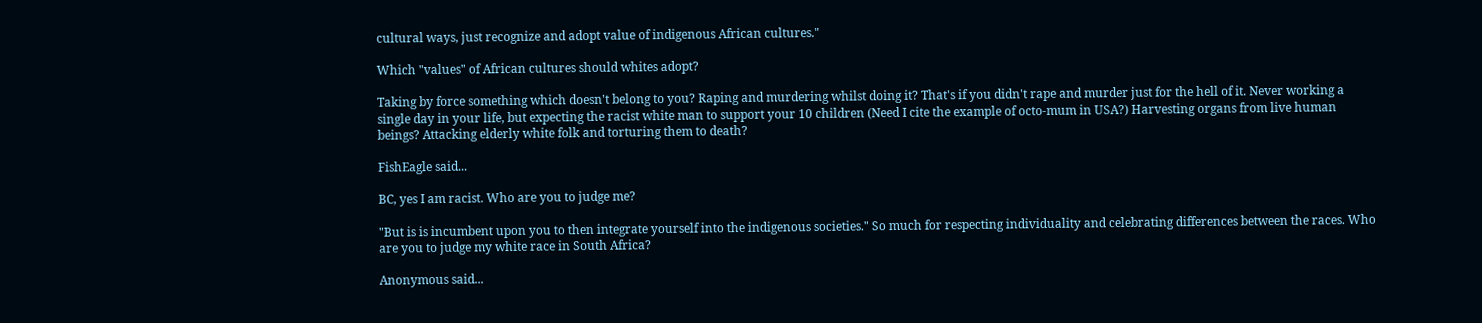cultural ways, just recognize and adopt value of indigenous African cultures."

Which "values" of African cultures should whites adopt?

Taking by force something which doesn't belong to you? Raping and murdering whilst doing it? That's if you didn't rape and murder just for the hell of it. Never working a single day in your life, but expecting the racist white man to support your 10 children (Need I cite the example of octo-mum in USA?) Harvesting organs from live human beings? Attacking elderly white folk and torturing them to death?

FishEagle said...

BC, yes I am racist. Who are you to judge me?

"But is is incumbent upon you to then integrate yourself into the indigenous societies." So much for respecting individuality and celebrating differences between the races. Who are you to judge my white race in South Africa?

Anonymous said...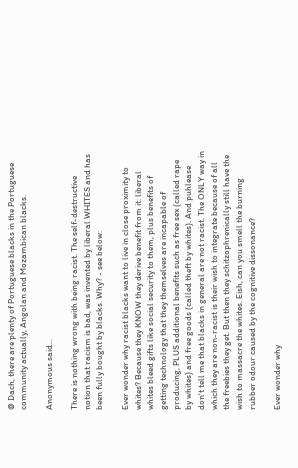@ Dach, there are plenty of Portuguese blacks in the Portuguese community actually, Angolan and Mozambican blacks.

Anonymous said...

There is nothing wrong with being racist. The self-destructive notion that racism is bad, was invented by liberal WHITES and has been fully bought by blacks. Why? - see below:

Ever wonder why racist blacks want to live in close proximity to whites? Because they KNOW they derive benefit from it: liberal whites bleed gifts like social security to them, plus benefits of getting technology that they themselves are incapable of producing, PLUS additional benefits such as free sex (called rape by whites) and free goods (called theft by whites). And puhlease don't tell me that blacks in general are not racist. The ONLY way in which they are non-racist is their wish to integrate because of all the freebies they get. But then they schitzophrenically still have the wish to massacre the whites. Eish, can you smell the burning rubber odour caused by the cognitive dissonance?

Ever wonder why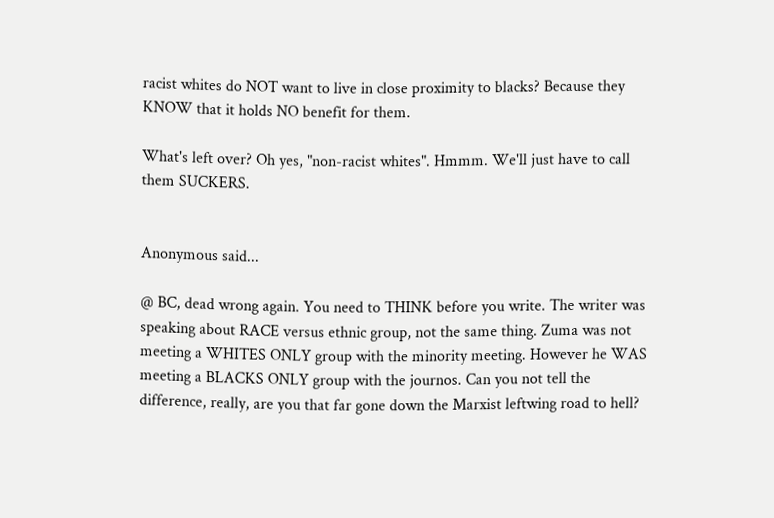racist whites do NOT want to live in close proximity to blacks? Because they KNOW that it holds NO benefit for them.

What's left over? Oh yes, "non-racist whites". Hmmm. We'll just have to call them SUCKERS.


Anonymous said...

@ BC, dead wrong again. You need to THINK before you write. The writer was speaking about RACE versus ethnic group, not the same thing. Zuma was not meeting a WHITES ONLY group with the minority meeting. However he WAS meeting a BLACKS ONLY group with the journos. Can you not tell the difference, really, are you that far gone down the Marxist leftwing road to hell?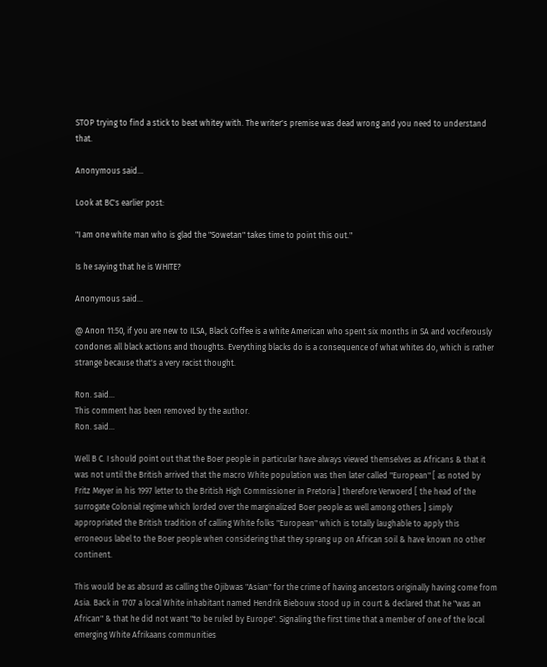STOP trying to find a stick to beat whitey with. The writer's premise was dead wrong and you need to understand that.

Anonymous said...

Look at BC's earlier post:

"I am one white man who is glad the "Sowetan" takes time to point this out."

Is he saying that he is WHITE?

Anonymous said...

@ Anon 11:50, if you are new to ILSA, Black Coffee is a white American who spent six months in SA and vociferously condones all black actions and thoughts. Everything blacks do is a consequence of what whites do, which is rather strange because that's a very racist thought.

Ron. said...
This comment has been removed by the author.
Ron. said...

Well B C. I should point out that the Boer people in particular have always viewed themselves as Africans & that it was not until the British arrived that the macro White population was then later called "European" [ as noted by Fritz Meyer in his 1997 letter to the British High Commissioner in Pretoria ] therefore Verwoerd [ the head of the surrogate Colonial regime which lorded over the marginalized Boer people as well among others ] simply appropriated the British tradition of calling White folks "European" which is totally laughable to apply this erroneous label to the Boer people when considering that they sprang up on African soil & have known no other continent.

This would be as absurd as calling the Ojibwas "Asian" for the crime of having ancestors originally having come from Asia. Back in 1707 a local White inhabitant named Hendrik Biebouw stood up in court & declared that he "was an African" & that he did not want "to be ruled by Europe". Signaling the first time that a member of one of the local emerging White Afrikaans communities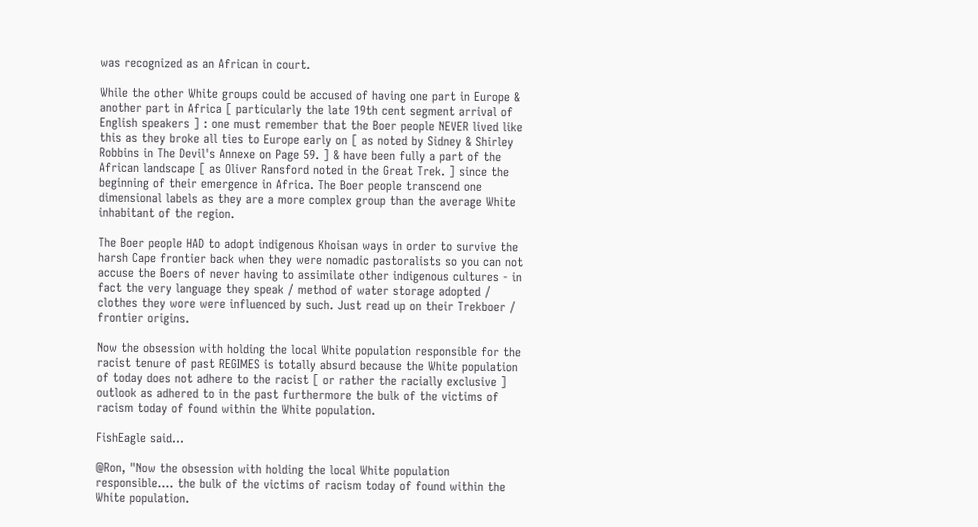was recognized as an African in court.

While the other White groups could be accused of having one part in Europe & another part in Africa [ particularly the late 19th cent segment arrival of English speakers ] : one must remember that the Boer people NEVER lived like this as they broke all ties to Europe early on [ as noted by Sidney & Shirley Robbins in The Devil's Annexe on Page 59. ] & have been fully a part of the African landscape [ as Oliver Ransford noted in the Great Trek. ] since the beginning of their emergence in Africa. The Boer people transcend one dimensional labels as they are a more complex group than the average White inhabitant of the region.

The Boer people HAD to adopt indigenous Khoisan ways in order to survive the harsh Cape frontier back when they were nomadic pastoralists so you can not accuse the Boers of never having to assimilate other indigenous cultures - in fact the very language they speak / method of water storage adopted / clothes they wore were influenced by such. Just read up on their Trekboer / frontier origins.

Now the obsession with holding the local White population responsible for the racist tenure of past REGIMES is totally absurd because the White population of today does not adhere to the racist [ or rather the racially exclusive ] outlook as adhered to in the past furthermore the bulk of the victims of racism today of found within the White population.

FishEagle said...

@Ron, "Now the obsession with holding the local White population responsible.... the bulk of the victims of racism today of found within the White population.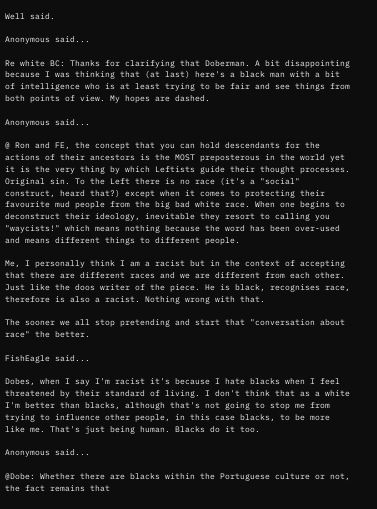Well said.

Anonymous said...

Re white BC: Thanks for clarifying that Doberman. A bit disappointing because I was thinking that (at last) here's a black man with a bit of intelligence who is at least trying to be fair and see things from both points of view. My hopes are dashed.

Anonymous said...

@ Ron and FE, the concept that you can hold descendants for the actions of their ancestors is the MOST preposterous in the world yet it is the very thing by which Leftists guide their thought processes. Original sin. To the Left there is no race (it's a "social" construct, heard that?) except when it comes to protecting their favourite mud people from the big bad white race. When one begins to deconstruct their ideology, inevitable they resort to calling you "waycists!" which means nothing because the word has been over-used and means different things to different people.

Me, I personally think I am a racist but in the context of accepting that there are different races and we are different from each other. Just like the doos writer of the piece. He is black, recognises race, therefore is also a racist. Nothing wrong with that.

The sooner we all stop pretending and start that "conversation about race" the better.

FishEagle said...

Dobes, when I say I'm racist it's because I hate blacks when I feel threatened by their standard of living. I don't think that as a white I'm better than blacks, although that's not going to stop me from trying to influence other people, in this case blacks, to be more like me. That's just being human. Blacks do it too.

Anonymous said...

@Dobe: Whether there are blacks within the Portuguese culture or not, the fact remains that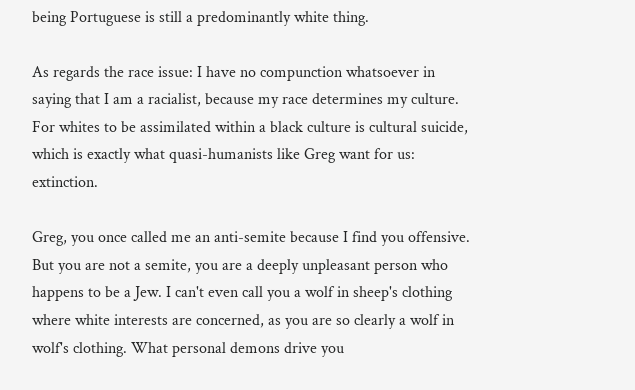being Portuguese is still a predominantly white thing.

As regards the race issue: I have no compunction whatsoever in saying that I am a racialist, because my race determines my culture. For whites to be assimilated within a black culture is cultural suicide, which is exactly what quasi-humanists like Greg want for us: extinction.

Greg, you once called me an anti-semite because I find you offensive. But you are not a semite, you are a deeply unpleasant person who happens to be a Jew. I can't even call you a wolf in sheep's clothing where white interests are concerned, as you are so clearly a wolf in wolf's clothing. What personal demons drive you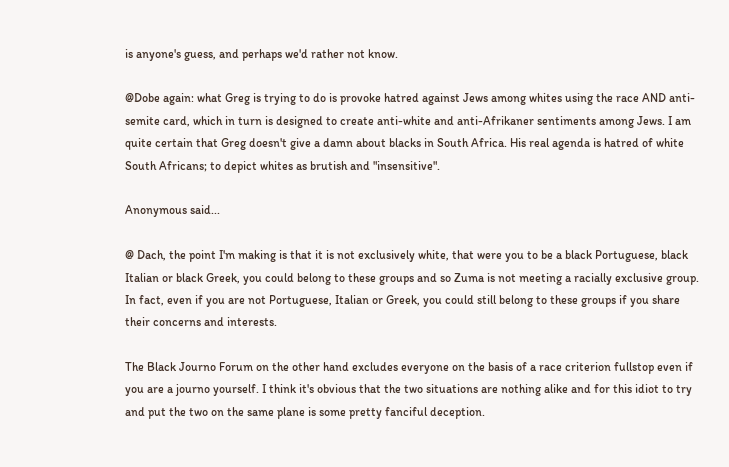is anyone's guess, and perhaps we'd rather not know.

@Dobe again: what Greg is trying to do is provoke hatred against Jews among whites using the race AND anti-semite card, which in turn is designed to create anti-white and anti-Afrikaner sentiments among Jews. I am quite certain that Greg doesn't give a damn about blacks in South Africa. His real agenda is hatred of white South Africans; to depict whites as brutish and "insensitive".

Anonymous said...

@ Dach, the point I'm making is that it is not exclusively white, that were you to be a black Portuguese, black Italian or black Greek, you could belong to these groups and so Zuma is not meeting a racially exclusive group. In fact, even if you are not Portuguese, Italian or Greek, you could still belong to these groups if you share their concerns and interests.

The Black Journo Forum on the other hand excludes everyone on the basis of a race criterion fullstop even if you are a journo yourself. I think it's obvious that the two situations are nothing alike and for this idiot to try and put the two on the same plane is some pretty fanciful deception.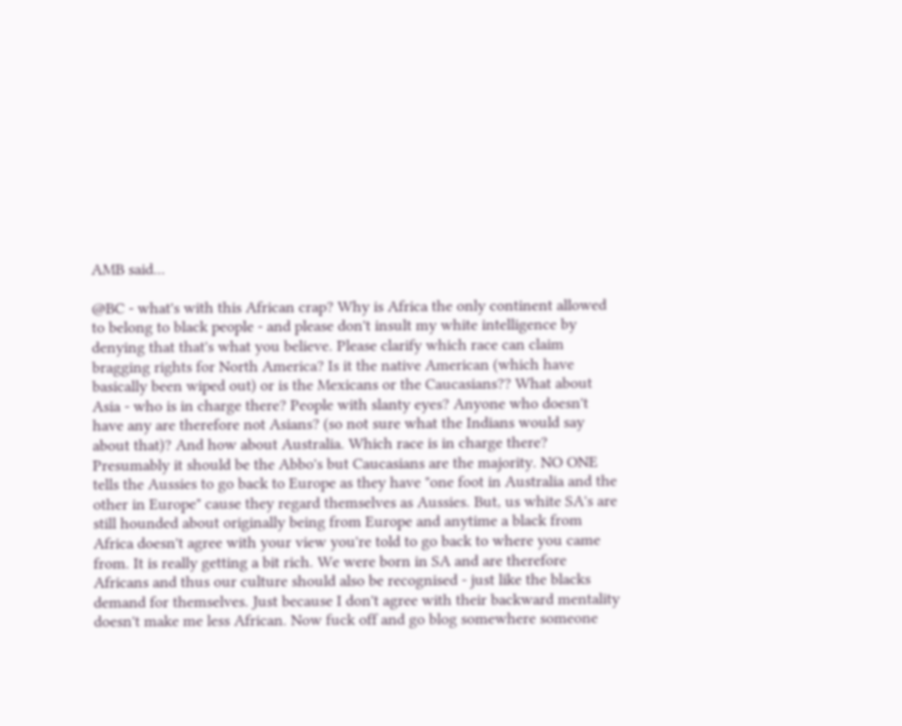AMB said...

@BC - what's with this African crap? Why is Africa the only continent allowed to belong to black people - and please don't insult my white intelligence by denying that that's what you believe. Please clarify which race can claim bragging rights for North America? Is it the native American (which have basically been wiped out) or is the Mexicans or the Caucasians?? What about Asia - who is in charge there? People with slanty eyes? Anyone who doesn't have any are therefore not Asians? (so not sure what the Indians would say about that)? And how about Australia. Which race is in charge there? Presumably it should be the Abbo's but Caucasians are the majority. NO ONE tells the Aussies to go back to Europe as they have "one foot in Australia and the other in Europe" cause they regard themselves as Aussies. But, us white SA's are still hounded about originally being from Europe and anytime a black from Africa doesn't agree with your view you're told to go back to where you came from. It is really getting a bit rich. We were born in SA and are therefore Africans and thus our culture should also be recognised - just like the blacks demand for themselves. Just because I don't agree with their backward mentality doesn't make me less African. Now fuck off and go blog somewhere someone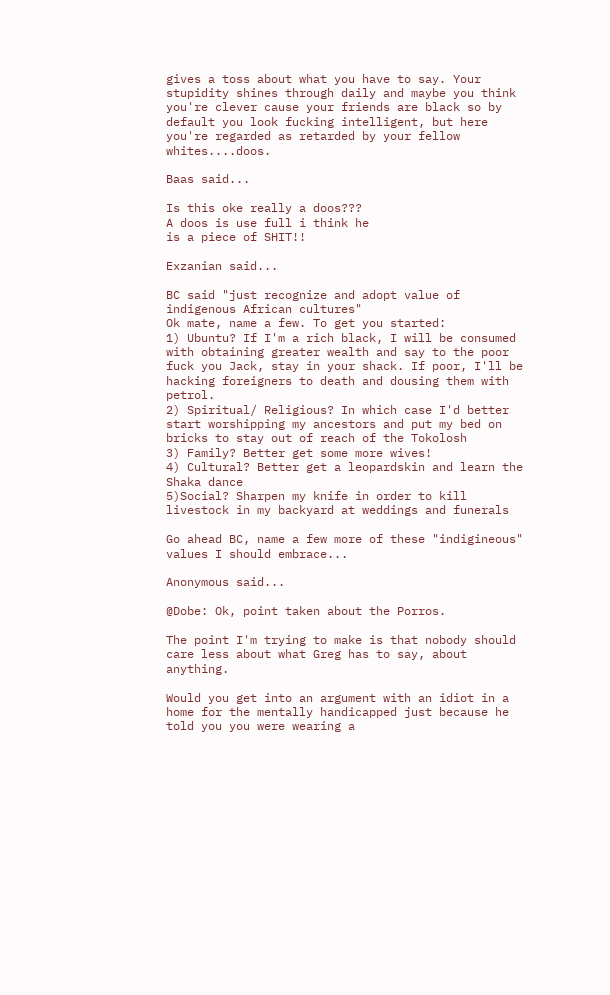gives a toss about what you have to say. Your stupidity shines through daily and maybe you think you're clever cause your friends are black so by default you look fucking intelligent, but here you're regarded as retarded by your fellow whites....doos.

Baas said...

Is this oke really a doos???
A doos is use full i think he
is a piece of SHIT!!

Exzanian said...

BC said "just recognize and adopt value of indigenous African cultures"
Ok mate, name a few. To get you started:
1) Ubuntu? If I'm a rich black, I will be consumed with obtaining greater wealth and say to the poor fuck you Jack, stay in your shack. If poor, I'll be hacking foreigners to death and dousing them with petrol.
2) Spiritual/ Religious? In which case I'd better start worshipping my ancestors and put my bed on bricks to stay out of reach of the Tokolosh
3) Family? Better get some more wives!
4) Cultural? Better get a leopardskin and learn the Shaka dance
5)Social? Sharpen my knife in order to kill livestock in my backyard at weddings and funerals

Go ahead BC, name a few more of these "indigineous" values I should embrace...

Anonymous said...

@Dobe: Ok, point taken about the Porros.

The point I'm trying to make is that nobody should care less about what Greg has to say, about anything.

Would you get into an argument with an idiot in a home for the mentally handicapped just because he told you you were wearing a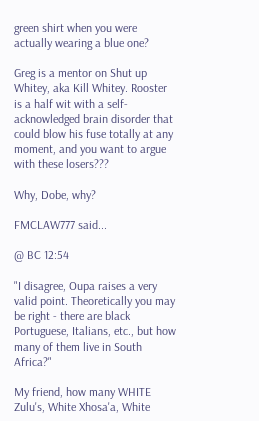green shirt when you were actually wearing a blue one?

Greg is a mentor on Shut up Whitey, aka Kill Whitey. Rooster is a half wit with a self-acknowledged brain disorder that could blow his fuse totally at any moment, and you want to argue with these losers???

Why, Dobe, why?

FMCLAW777 said...

@ BC 12:54

"I disagree, Oupa raises a very valid point. Theoretically you may be right - there are black Portuguese, Italians, etc., but how many of them live in South Africa?"

My friend, how many WHITE Zulu's, White Xhosa'a, White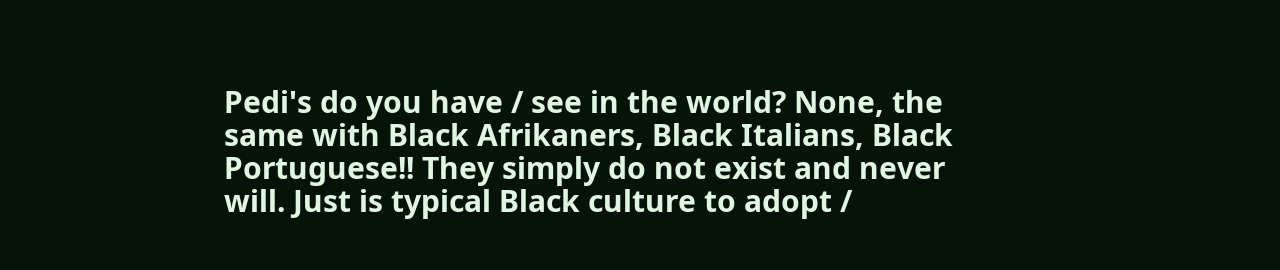Pedi's do you have / see in the world? None, the same with Black Afrikaners, Black Italians, Black Portuguese!! They simply do not exist and never will. Just is typical Black culture to adopt /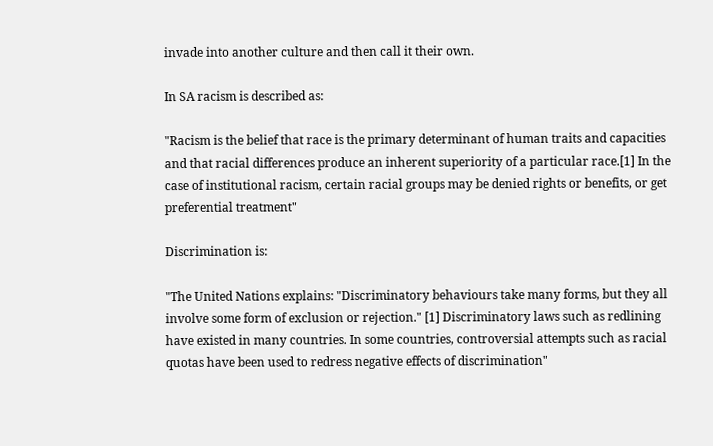invade into another culture and then call it their own.

In SA racism is described as:

"Racism is the belief that race is the primary determinant of human traits and capacities and that racial differences produce an inherent superiority of a particular race.[1] In the case of institutional racism, certain racial groups may be denied rights or benefits, or get preferential treatment"

Discrimination is:

"The United Nations explains: "Discriminatory behaviours take many forms, but they all involve some form of exclusion or rejection." [1] Discriminatory laws such as redlining have existed in many countries. In some countries, controversial attempts such as racial quotas have been used to redress negative effects of discrimination"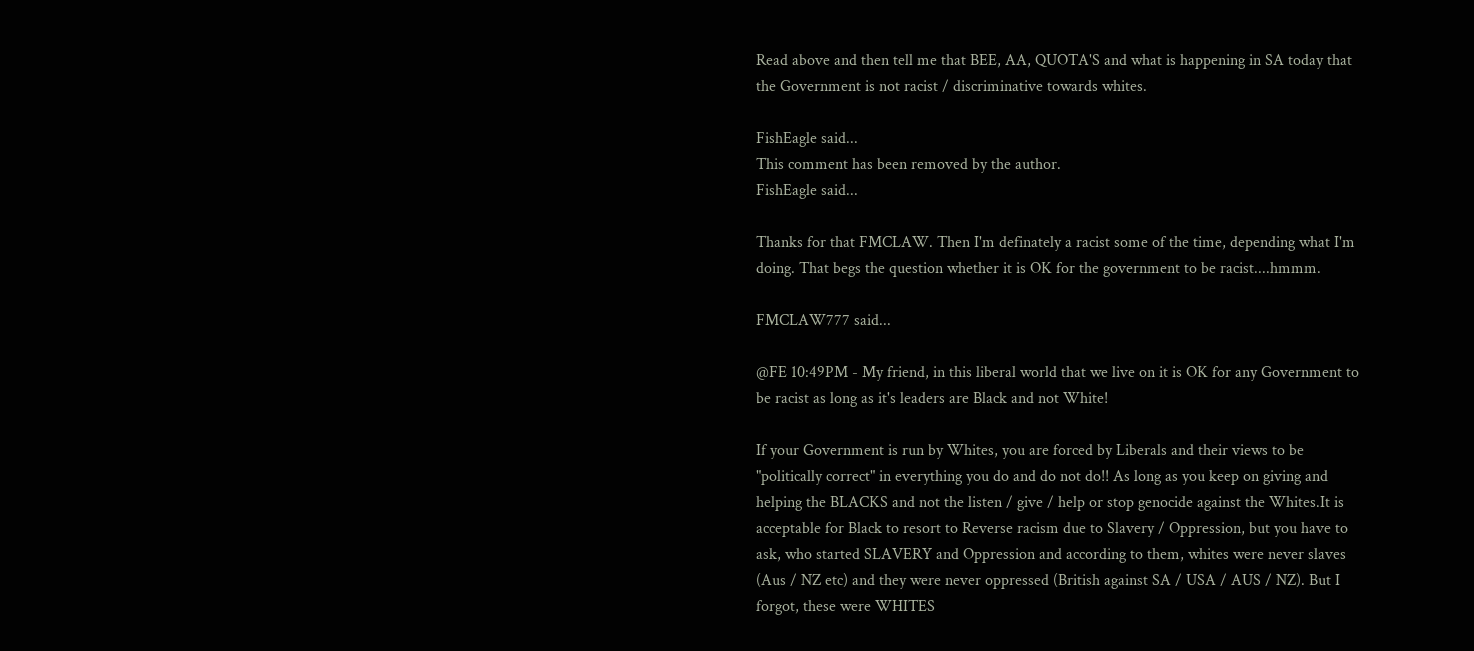Read above and then tell me that BEE, AA, QUOTA'S and what is happening in SA today that the Government is not racist / discriminative towards whites.

FishEagle said...
This comment has been removed by the author.
FishEagle said...

Thanks for that FMCLAW. Then I'm definately a racist some of the time, depending what I'm doing. That begs the question whether it is OK for the government to be racist....hmmm.

FMCLAW777 said...

@FE 10:49PM - My friend, in this liberal world that we live on it is OK for any Government to be racist as long as it's leaders are Black and not White!

If your Government is run by Whites, you are forced by Liberals and their views to be "politically correct" in everything you do and do not do!! As long as you keep on giving and helping the BLACKS and not the listen / give / help or stop genocide against the Whites.It is acceptable for Black to resort to Reverse racism due to Slavery / Oppression, but you have to ask, who started SLAVERY and Oppression and according to them, whites were never slaves (Aus / NZ etc) and they were never oppressed (British against SA / USA / AUS / NZ). But I forgot, these were WHITES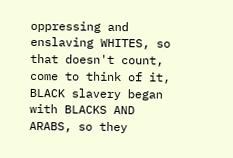oppressing and enslaving WHITES, so that doesn't count, come to think of it, BLACK slavery began with BLACKS AND ARABS, so they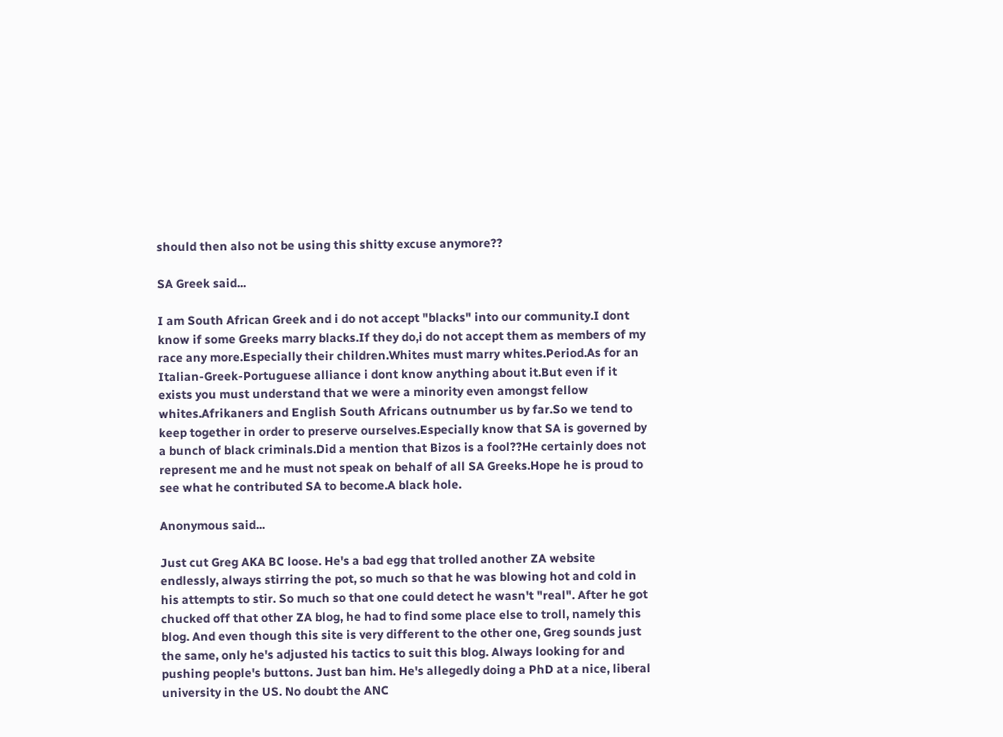should then also not be using this shitty excuse anymore??

SA Greek said...

I am South African Greek and i do not accept "blacks" into our community.I dont know if some Greeks marry blacks.If they do,i do not accept them as members of my race any more.Especially their children.Whites must marry whites.Period.As for an Italian-Greek-Portuguese alliance i dont know anything about it.But even if it exists you must understand that we were a minority even amongst fellow whites.Afrikaners and English South Africans outnumber us by far.So we tend to keep together in order to preserve ourselves.Especially know that SA is governed by a bunch of black criminals.Did a mention that Bizos is a fool??He certainly does not represent me and he must not speak on behalf of all SA Greeks.Hope he is proud to see what he contributed SA to become.A black hole.

Anonymous said...

Just cut Greg AKA BC loose. He's a bad egg that trolled another ZA website endlessly, always stirring the pot, so much so that he was blowing hot and cold in his attempts to stir. So much so that one could detect he wasn't "real". After he got chucked off that other ZA blog, he had to find some place else to troll, namely this blog. And even though this site is very different to the other one, Greg sounds just the same, only he's adjusted his tactics to suit this blog. Always looking for and pushing people's buttons. Just ban him. He's allegedly doing a PhD at a nice, liberal university in the US. No doubt the ANC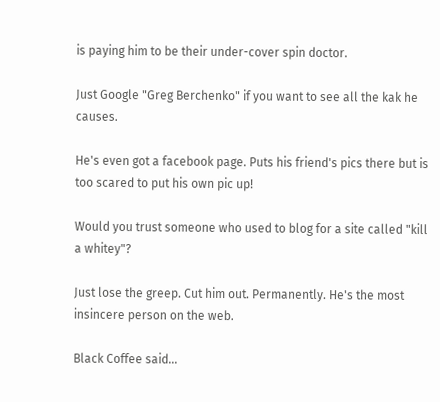is paying him to be their under-cover spin doctor.

Just Google "Greg Berchenko" if you want to see all the kak he causes.

He's even got a facebook page. Puts his friend's pics there but is too scared to put his own pic up!

Would you trust someone who used to blog for a site called "kill a whitey"?

Just lose the greep. Cut him out. Permanently. He's the most insincere person on the web.

Black Coffee said...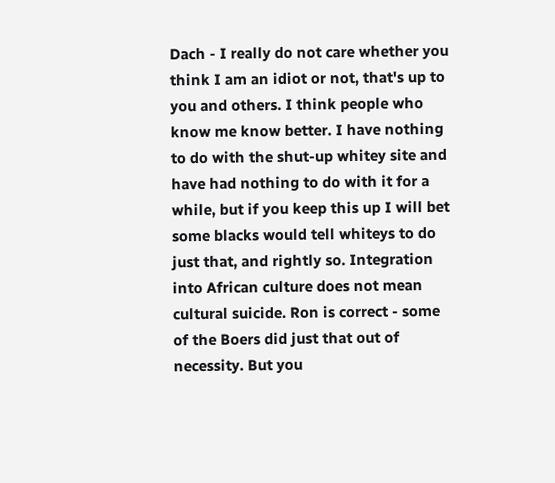Dach - I really do not care whether you think I am an idiot or not, that's up to you and others. I think people who know me know better. I have nothing to do with the shut-up whitey site and have had nothing to do with it for a while, but if you keep this up I will bet some blacks would tell whiteys to do just that, and rightly so. Integration into African culture does not mean cultural suicide. Ron is correct - some of the Boers did just that out of necessity. But you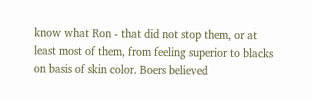know what Ron - that did not stop them, or at least most of them, from feeling superior to blacks on basis of skin color. Boers believed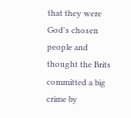that they were God's chosen people and thought the Brits committed a big crime by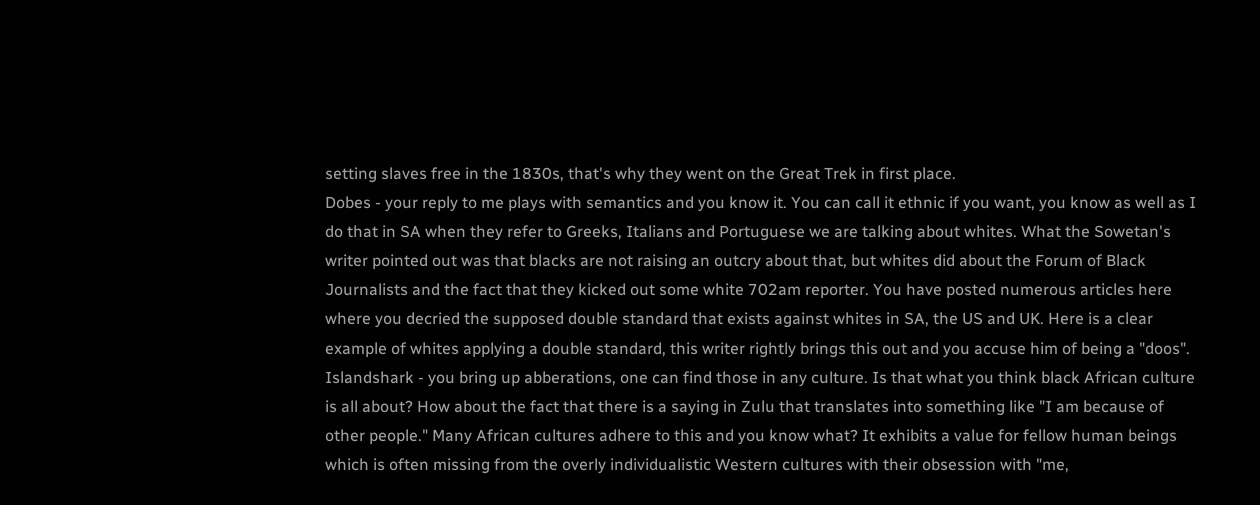setting slaves free in the 1830s, that's why they went on the Great Trek in first place.
Dobes - your reply to me plays with semantics and you know it. You can call it ethnic if you want, you know as well as I do that in SA when they refer to Greeks, Italians and Portuguese we are talking about whites. What the Sowetan's writer pointed out was that blacks are not raising an outcry about that, but whites did about the Forum of Black Journalists and the fact that they kicked out some white 702am reporter. You have posted numerous articles here where you decried the supposed double standard that exists against whites in SA, the US and UK. Here is a clear example of whites applying a double standard, this writer rightly brings this out and you accuse him of being a "doos".
Islandshark - you bring up abberations, one can find those in any culture. Is that what you think black African culture is all about? How about the fact that there is a saying in Zulu that translates into something like "I am because of other people." Many African cultures adhere to this and you know what? It exhibits a value for fellow human beings which is often missing from the overly individualistic Western cultures with their obsession with "me,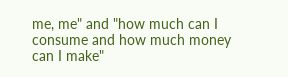me, me" and "how much can I consume and how much money can I make"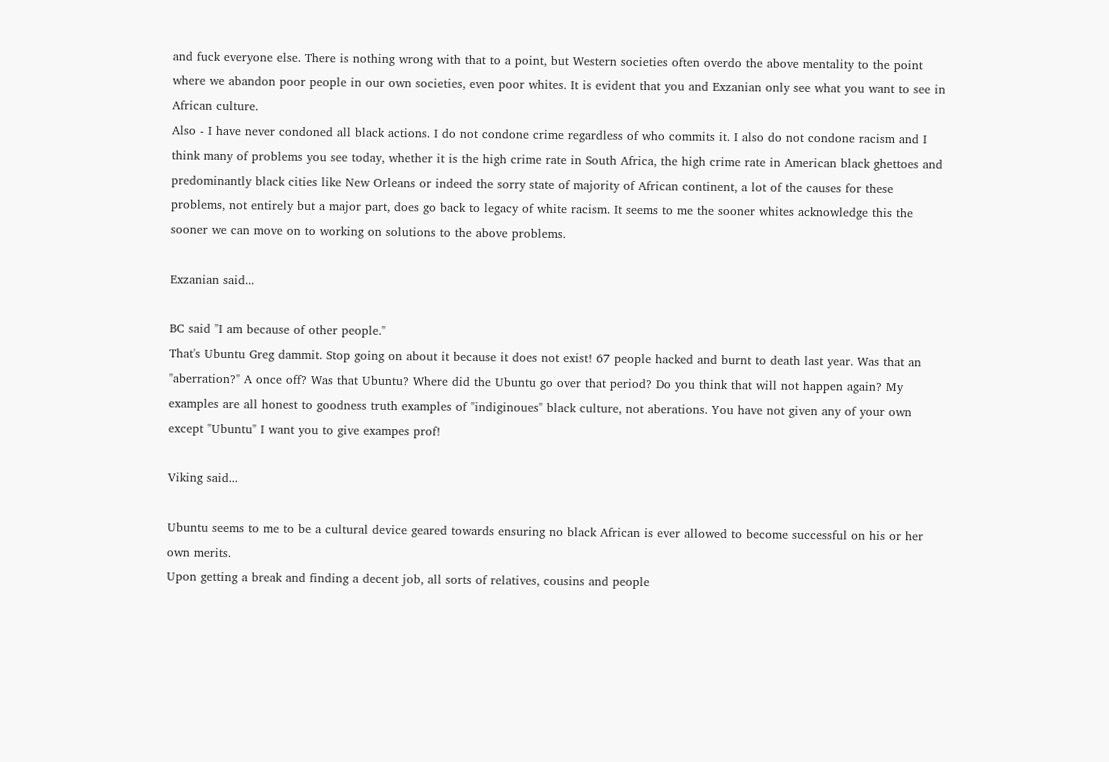and fuck everyone else. There is nothing wrong with that to a point, but Western societies often overdo the above mentality to the point where we abandon poor people in our own societies, even poor whites. It is evident that you and Exzanian only see what you want to see in African culture.
Also - I have never condoned all black actions. I do not condone crime regardless of who commits it. I also do not condone racism and I think many of problems you see today, whether it is the high crime rate in South Africa, the high crime rate in American black ghettoes and predominantly black cities like New Orleans or indeed the sorry state of majority of African continent, a lot of the causes for these problems, not entirely but a major part, does go back to legacy of white racism. It seems to me the sooner whites acknowledge this the sooner we can move on to working on solutions to the above problems.

Exzanian said...

BC said "I am because of other people."
That's Ubuntu Greg dammit. Stop going on about it because it does not exist! 67 people hacked and burnt to death last year. Was that an "aberration?" A once off? Was that Ubuntu? Where did the Ubuntu go over that period? Do you think that will not happen again? My examples are all honest to goodness truth examples of "indiginoues" black culture, not aberations. You have not given any of your own except "Ubuntu" I want you to give exampes prof!

Viking said...

Ubuntu seems to me to be a cultural device geared towards ensuring no black African is ever allowed to become successful on his or her own merits.
Upon getting a break and finding a decent job, all sorts of relatives, cousins and people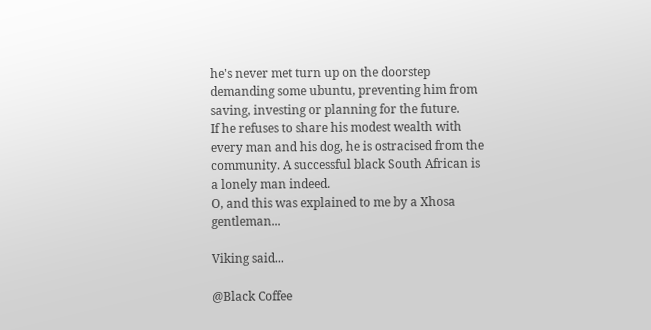he's never met turn up on the doorstep demanding some ubuntu, preventing him from saving, investing or planning for the future.
If he refuses to share his modest wealth with every man and his dog, he is ostracised from the community. A successful black South African is a lonely man indeed.
O, and this was explained to me by a Xhosa gentleman...

Viking said...

@Black Coffee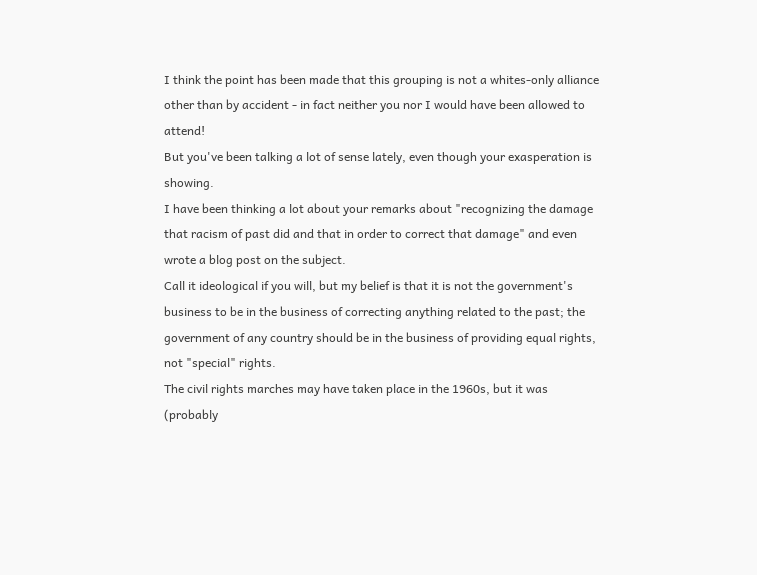I think the point has been made that this grouping is not a whites-only alliance other than by accident - in fact neither you nor I would have been allowed to attend!
But you've been talking a lot of sense lately, even though your exasperation is showing.
I have been thinking a lot about your remarks about "recognizing the damage that racism of past did and that in order to correct that damage" and even wrote a blog post on the subject.
Call it ideological if you will, but my belief is that it is not the government's business to be in the business of correcting anything related to the past; the government of any country should be in the business of providing equal rights, not "special" rights.
The civil rights marches may have taken place in the 1960s, but it was (probably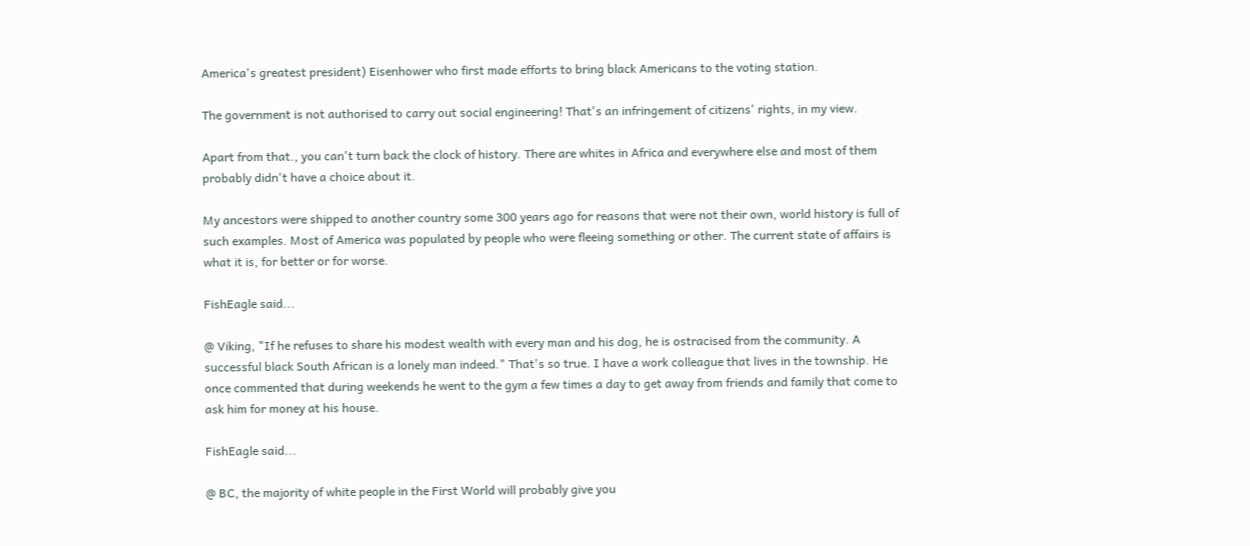America's greatest president) Eisenhower who first made efforts to bring black Americans to the voting station.

The government is not authorised to carry out social engineering! That's an infringement of citizens' rights, in my view.

Apart from that., you can't turn back the clock of history. There are whites in Africa and everywhere else and most of them probably didn't have a choice about it.

My ancestors were shipped to another country some 300 years ago for reasons that were not their own, world history is full of such examples. Most of America was populated by people who were fleeing something or other. The current state of affairs is what it is, for better or for worse.

FishEagle said...

@ Viking, "If he refuses to share his modest wealth with every man and his dog, he is ostracised from the community. A successful black South African is a lonely man indeed." That's so true. I have a work colleague that lives in the township. He once commented that during weekends he went to the gym a few times a day to get away from friends and family that come to ask him for money at his house.

FishEagle said...

@ BC, the majority of white people in the First World will probably give you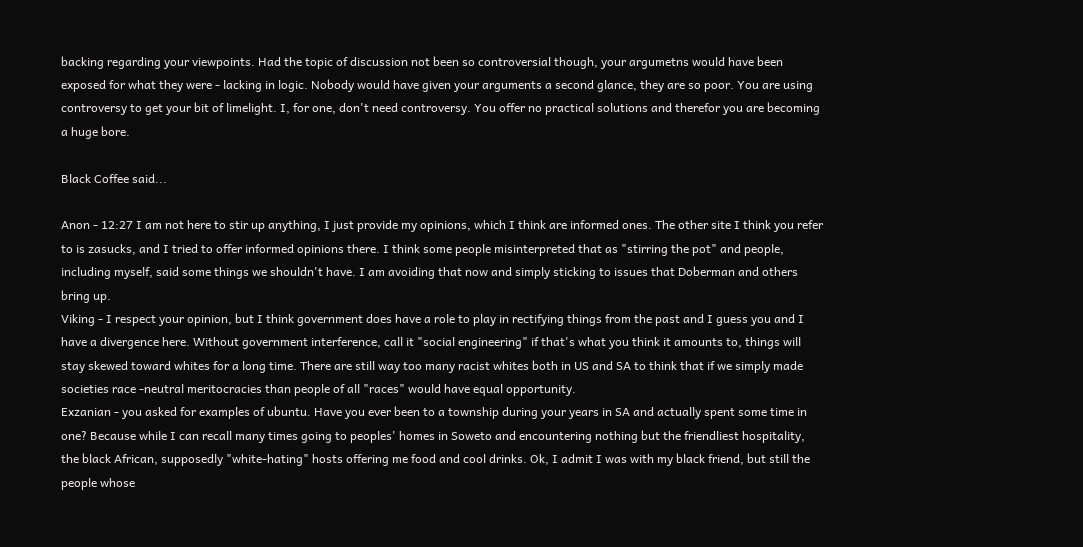backing regarding your viewpoints. Had the topic of discussion not been so controversial though, your argumetns would have been exposed for what they were - lacking in logic. Nobody would have given your arguments a second glance, they are so poor. You are using controversy to get your bit of limelight. I, for one, don't need controversy. You offer no practical solutions and therefor you are becoming a huge bore.

Black Coffee said...

Anon - 12:27 I am not here to stir up anything, I just provide my opinions, which I think are informed ones. The other site I think you refer to is zasucks, and I tried to offer informed opinions there. I think some people misinterpreted that as "stirring the pot" and people, including myself, said some things we shouldn't have. I am avoiding that now and simply sticking to issues that Doberman and others bring up.
Viking - I respect your opinion, but I think government does have a role to play in rectifying things from the past and I guess you and I have a divergence here. Without government interference, call it "social engineering" if that's what you think it amounts to, things will stay skewed toward whites for a long time. There are still way too many racist whites both in US and SA to think that if we simply made societies race -neutral meritocracies than people of all "races" would have equal opportunity.
Exzanian - you asked for examples of ubuntu. Have you ever been to a township during your years in SA and actually spent some time in one? Because while I can recall many times going to peoples' homes in Soweto and encountering nothing but the friendliest hospitality, the black African, supposedly "white-hating" hosts offering me food and cool drinks. Ok, I admit I was with my black friend, but still the people whose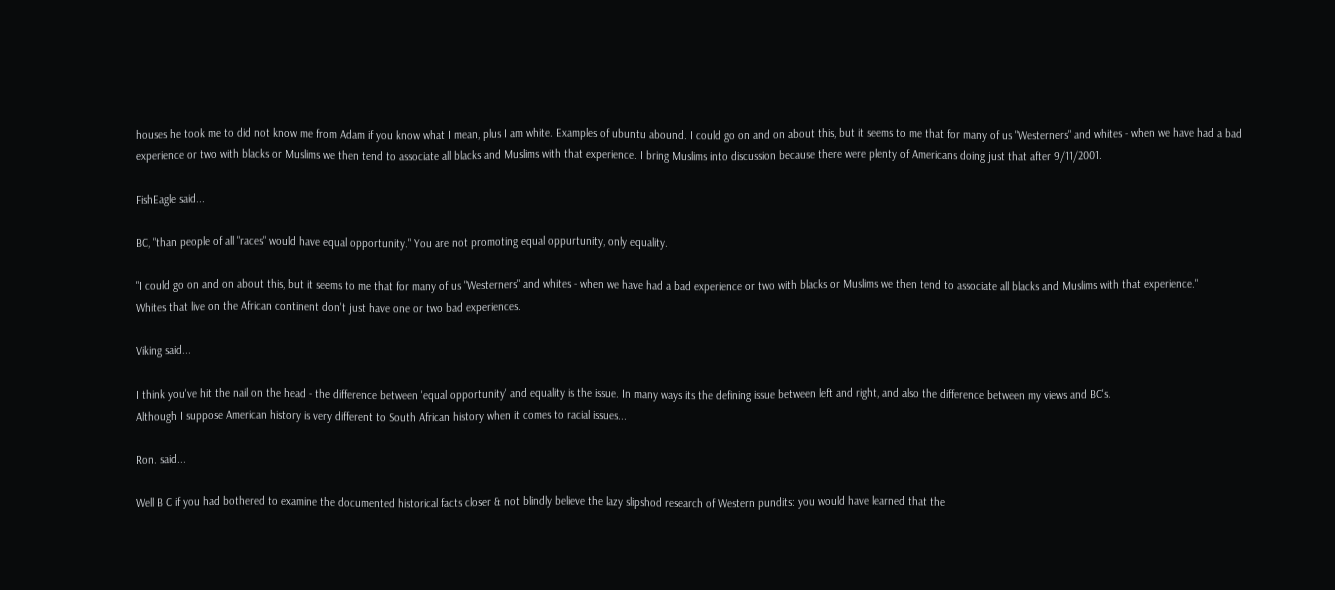houses he took me to did not know me from Adam if you know what I mean, plus I am white. Examples of ubuntu abound. I could go on and on about this, but it seems to me that for many of us "Westerners" and whites - when we have had a bad experience or two with blacks or Muslims we then tend to associate all blacks and Muslims with that experience. I bring Muslims into discussion because there were plenty of Americans doing just that after 9/11/2001.

FishEagle said...

BC, "than people of all "races" would have equal opportunity." You are not promoting equal oppurtunity, only equality.

"I could go on and on about this, but it seems to me that for many of us "Westerners" and whites - when we have had a bad experience or two with blacks or Muslims we then tend to associate all blacks and Muslims with that experience."
Whites that live on the African continent don't just have one or two bad experiences.

Viking said...

I think you've hit the nail on the head - the difference between 'equal opportunity' and equality is the issue. In many ways its the defining issue between left and right, and also the difference between my views and BC's.
Although I suppose American history is very different to South African history when it comes to racial issues...

Ron. said...

Well B C if you had bothered to examine the documented historical facts closer & not blindly believe the lazy slipshod research of Western pundits: you would have learned that the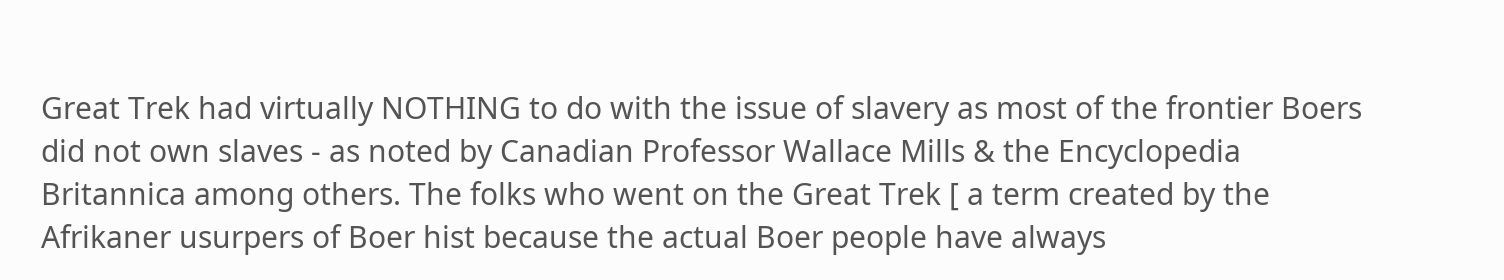Great Trek had virtually NOTHING to do with the issue of slavery as most of the frontier Boers did not own slaves - as noted by Canadian Professor Wallace Mills & the Encyclopedia Britannica among others. The folks who went on the Great Trek [ a term created by the Afrikaner usurpers of Boer hist because the actual Boer people have always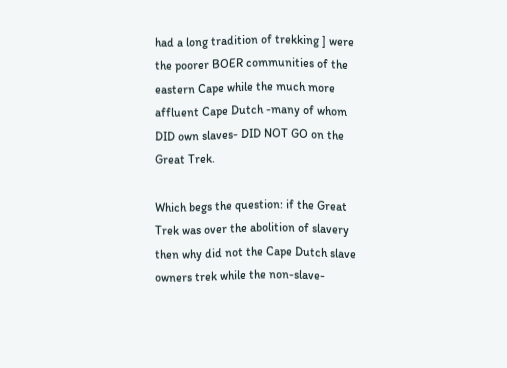had a long tradition of trekking ] were the poorer BOER communities of the eastern Cape while the much more affluent Cape Dutch -many of whom DID own slaves- DID NOT GO on the Great Trek.

Which begs the question: if the Great Trek was over the abolition of slavery then why did not the Cape Dutch slave owners trek while the non-slave-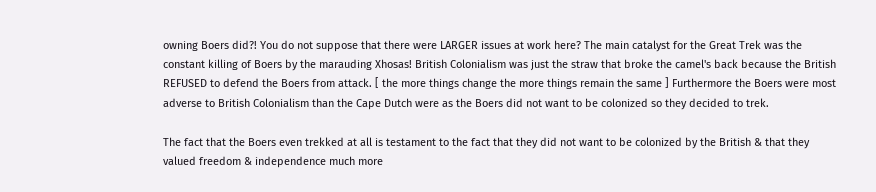owning Boers did?! You do not suppose that there were LARGER issues at work here? The main catalyst for the Great Trek was the constant killing of Boers by the marauding Xhosas! British Colonialism was just the straw that broke the camel's back because the British REFUSED to defend the Boers from attack. [ the more things change the more things remain the same ] Furthermore the Boers were most adverse to British Colonialism than the Cape Dutch were as the Boers did not want to be colonized so they decided to trek.

The fact that the Boers even trekked at all is testament to the fact that they did not want to be colonized by the British & that they valued freedom & independence much more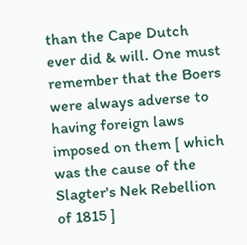than the Cape Dutch ever did & will. One must remember that the Boers were always adverse to having foreign laws imposed on them [ which was the cause of the Slagter's Nek Rebellion of 1815 ]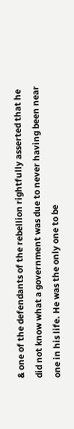& one of the defendants of the rebellion rightfully asserted that he did not know what a government was due to never having been near one in his life. He was the only one to be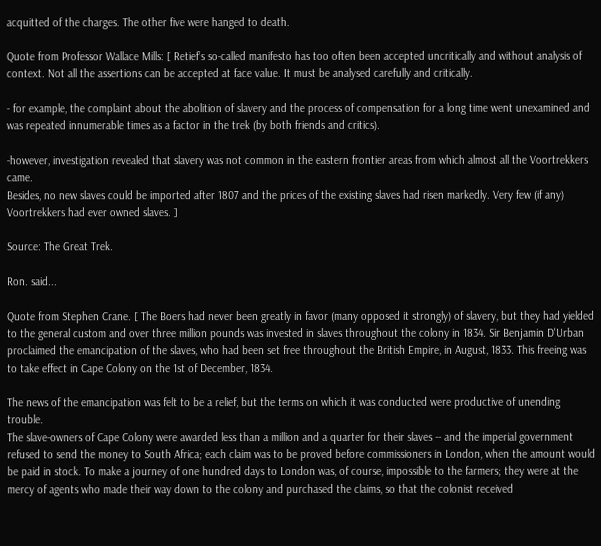acquitted of the charges. The other five were hanged to death.

Quote from Professor Wallace Mills: [ Retief’s so-called manifesto has too often been accepted uncritically and without analysis of context. Not all the assertions can be accepted at face value. It must be analysed carefully and critically.

- for example, the complaint about the abolition of slavery and the process of compensation for a long time went unexamined and was repeated innumerable times as a factor in the trek (by both friends and critics).

-however, investigation revealed that slavery was not common in the eastern frontier areas from which almost all the Voortrekkers came.
Besides, no new slaves could be imported after 1807 and the prices of the existing slaves had risen markedly. Very few (if any) Voortrekkers had ever owned slaves. ]

Source: The Great Trek.

Ron. said...

Quote from Stephen Crane. [ The Boers had never been greatly in favor (many opposed it strongly) of slavery, but they had yielded to the general custom and over three million pounds was invested in slaves throughout the colony in 1834. Sir Benjamin D'Urban proclaimed the emancipation of the slaves, who had been set free throughout the British Empire, in August, 1833. This freeing was to take effect in Cape Colony on the 1st of December, 1834.

The news of the emancipation was felt to be a relief, but the terms on which it was conducted were productive of unending trouble.
The slave-owners of Cape Colony were awarded less than a million and a quarter for their slaves -- and the imperial government refused to send the money to South Africa; each claim was to be proved before commissioners in London, when the amount would be paid in stock. To make a journey of one hundred days to London was, of course, impossible to the farmers; they were at the mercy of agents who made their way down to the colony and purchased the claims, so that the colonist received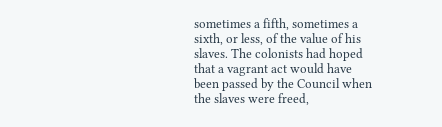sometimes a fifth, sometimes a sixth, or less, of the value of his slaves. The colonists had hoped that a vagrant act would have been passed by the Council when the slaves were freed,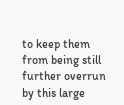to keep them from being still further overrun by this large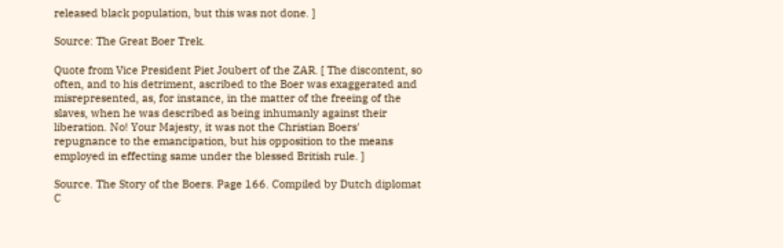released black population, but this was not done. ]

Source: The Great Boer Trek.

Quote from Vice President Piet Joubert of the ZAR. [ The discontent, so often, and to his detriment, ascribed to the Boer was exaggerated and misrepresented, as, for instance, in the matter of the freeing of the slaves, when he was described as being inhumanly against their liberation. No! Your Majesty, it was not the Christian Boers' repugnance to the emancipation, but his opposition to the means employed in effecting same under the blessed British rule. ]

Source. The Story of the Boers. Page 166. Compiled by Dutch diplomat C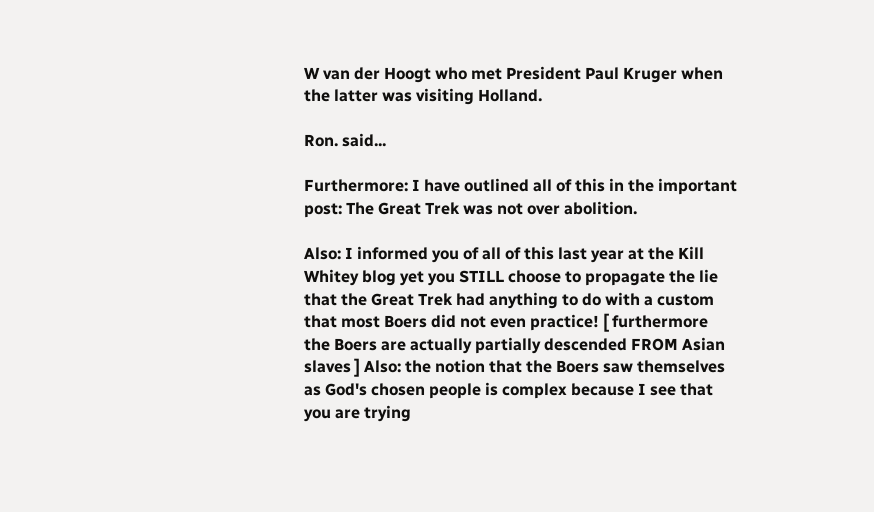W van der Hoogt who met President Paul Kruger when the latter was visiting Holland.

Ron. said...

Furthermore: I have outlined all of this in the important post: The Great Trek was not over abolition.

Also: I informed you of all of this last year at the Kill Whitey blog yet you STILL choose to propagate the lie that the Great Trek had anything to do with a custom that most Boers did not even practice! [ furthermore the Boers are actually partially descended FROM Asian slaves ] Also: the notion that the Boers saw themselves as God's chosen people is complex because I see that you are trying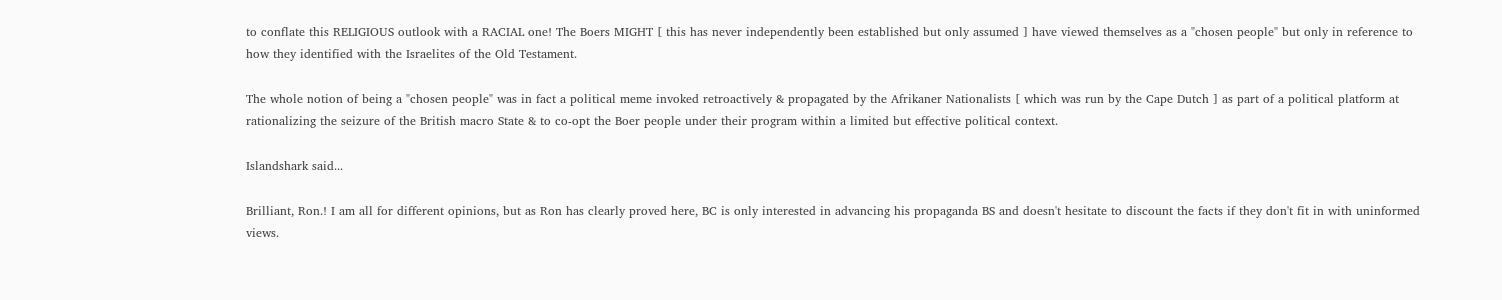to conflate this RELIGIOUS outlook with a RACIAL one! The Boers MIGHT [ this has never independently been established but only assumed ] have viewed themselves as a "chosen people" but only in reference to how they identified with the Israelites of the Old Testament.

The whole notion of being a "chosen people" was in fact a political meme invoked retroactively & propagated by the Afrikaner Nationalists [ which was run by the Cape Dutch ] as part of a political platform at rationalizing the seizure of the British macro State & to co-opt the Boer people under their program within a limited but effective political context.

Islandshark said...

Brilliant, Ron.! I am all for different opinions, but as Ron has clearly proved here, BC is only interested in advancing his propaganda BS and doesn't hesitate to discount the facts if they don't fit in with uninformed views.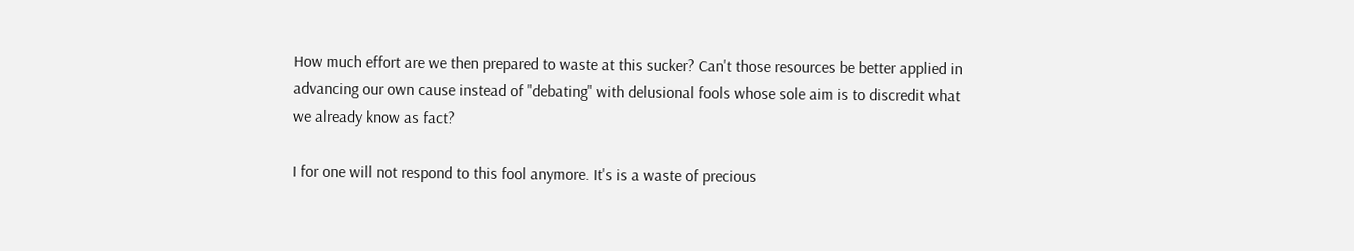How much effort are we then prepared to waste at this sucker? Can't those resources be better applied in advancing our own cause instead of "debating" with delusional fools whose sole aim is to discredit what we already know as fact?

I for one will not respond to this fool anymore. It's is a waste of precious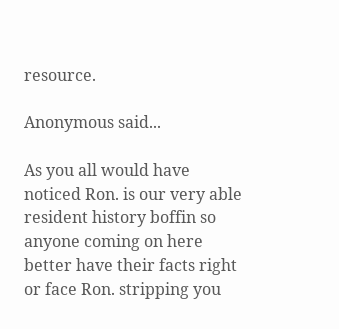resource.

Anonymous said...

As you all would have noticed Ron. is our very able resident history boffin so anyone coming on here better have their facts right or face Ron. stripping you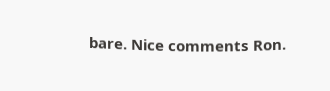bare. Nice comments Ron.